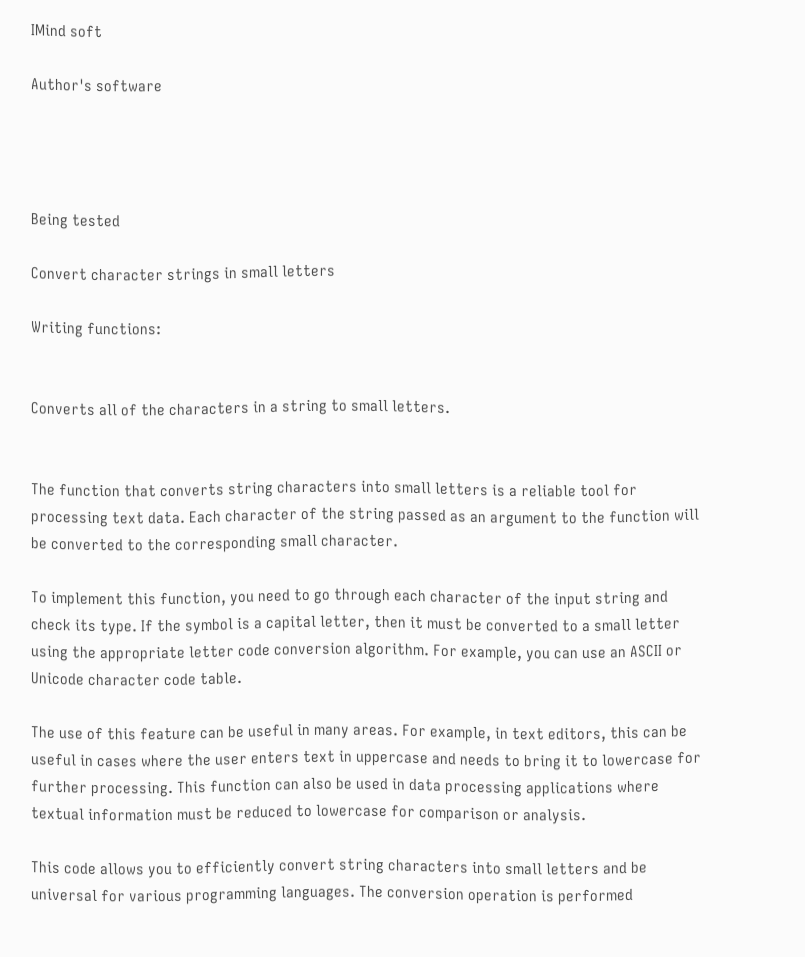IMind soft

Author's software




Being tested

Convert character strings in small letters

Writing functions:


Converts all of the characters in a string to small letters.


The function that converts string characters into small letters is a reliable tool for processing text data. Each character of the string passed as an argument to the function will be converted to the corresponding small character.

To implement this function, you need to go through each character of the input string and check its type. If the symbol is a capital letter, then it must be converted to a small letter using the appropriate letter code conversion algorithm. For example, you can use an ASCII or Unicode character code table.

The use of this feature can be useful in many areas. For example, in text editors, this can be useful in cases where the user enters text in uppercase and needs to bring it to lowercase for further processing. This function can also be used in data processing applications where textual information must be reduced to lowercase for comparison or analysis.

This code allows you to efficiently convert string characters into small letters and be universal for various programming languages. The conversion operation is performed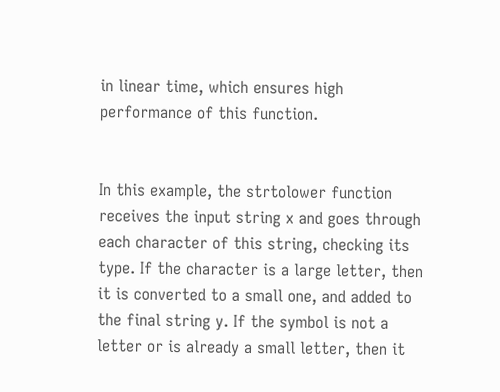in linear time, which ensures high performance of this function.


In this example, the strtolower function receives the input string x and goes through each character of this string, checking its type. If the character is a large letter, then it is converted to a small one, and added to the final string y. If the symbol is not a letter or is already a small letter, then it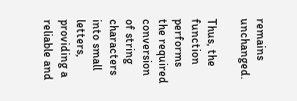remains unchanged.

Thus, the function performs the required conversion of string characters into small letters, providing a reliable and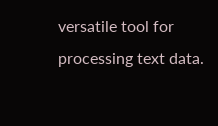versatile tool for processing text data.